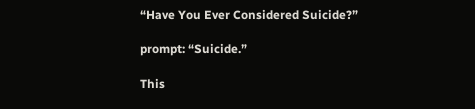“Have You Ever Considered Suicide?”

prompt: “Suicide.”

This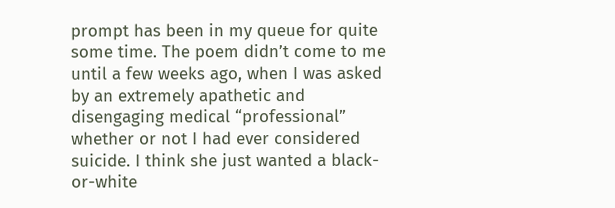prompt has been in my queue for quite some time. The poem didn’t come to me until a few weeks ago, when I was asked by an extremely apathetic and disengaging medical “professional” whether or not I had ever considered suicide. I think she just wanted a black-or-white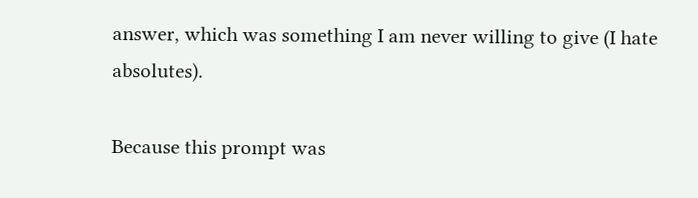answer, which was something I am never willing to give (I hate absolutes).

Because this prompt was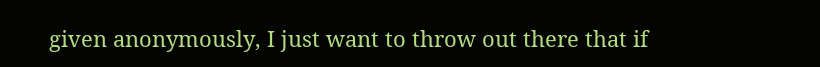given anonymously, I just want to throw out there that if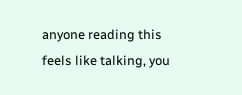anyone reading this feels like talking, you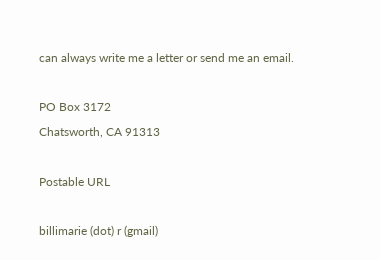can always write me a letter or send me an email.

PO Box 3172
Chatsworth, CA 91313

Postable URL

billimarie (dot) r (gmail)